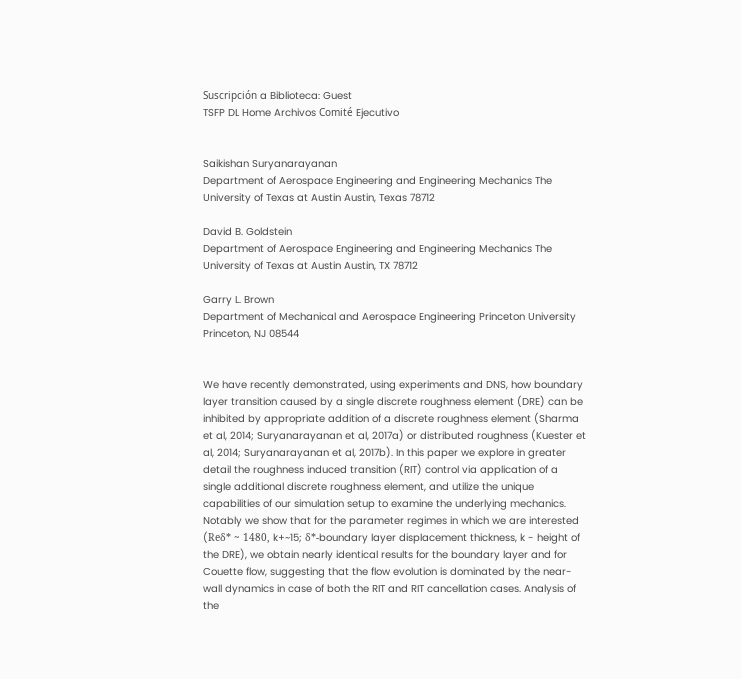Suscripción a Biblioteca: Guest
TSFP DL Home Archivos Comité Ejecutivo


Saikishan Suryanarayanan
Department of Aerospace Engineering and Engineering Mechanics The University of Texas at Austin Austin, Texas 78712

David B. Goldstein
Department of Aerospace Engineering and Engineering Mechanics The University of Texas at Austin Austin, TX 78712

Garry L. Brown
Department of Mechanical and Aerospace Engineering Princeton University Princeton, NJ 08544


We have recently demonstrated, using experiments and DNS, how boundary layer transition caused by a single discrete roughness element (DRE) can be inhibited by appropriate addition of a discrete roughness element (Sharma et al, 2014; Suryanarayanan et al, 2017a) or distributed roughness (Kuester et al, 2014; Suryanarayanan et al, 2017b). In this paper we explore in greater detail the roughness induced transition (RIT) control via application of a single additional discrete roughness element, and utilize the unique capabilities of our simulation setup to examine the underlying mechanics. Notably we show that for the parameter regimes in which we are interested (Reδ* ~ 1480, k+~15; δ*-boundary layer displacement thickness, k - height of the DRE), we obtain nearly identical results for the boundary layer and for Couette flow, suggesting that the flow evolution is dominated by the near-wall dynamics in case of both the RIT and RIT cancellation cases. Analysis of the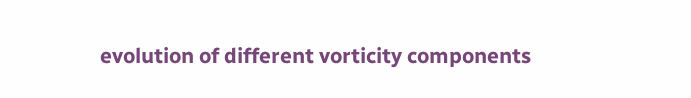evolution of different vorticity components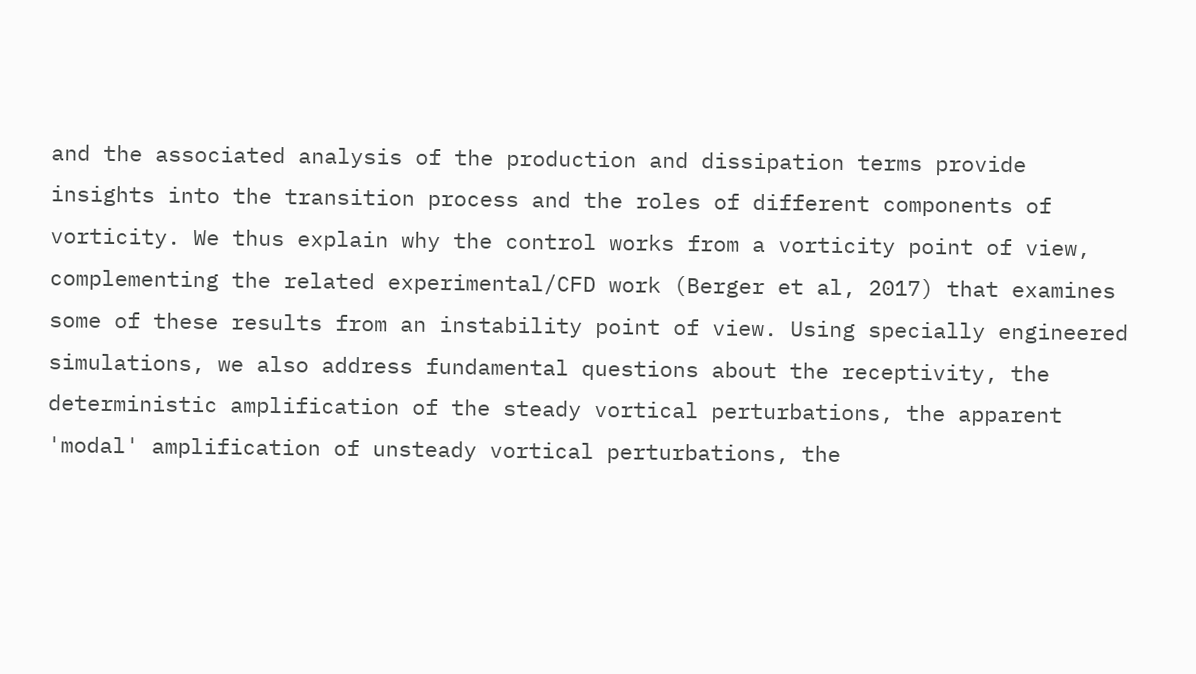and the associated analysis of the production and dissipation terms provide insights into the transition process and the roles of different components of vorticity. We thus explain why the control works from a vorticity point of view, complementing the related experimental/CFD work (Berger et al, 2017) that examines some of these results from an instability point of view. Using specially engineered simulations, we also address fundamental questions about the receptivity, the deterministic amplification of the steady vortical perturbations, the apparent 'modal' amplification of unsteady vortical perturbations, the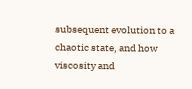subsequent evolution to a chaotic state, and how viscosity and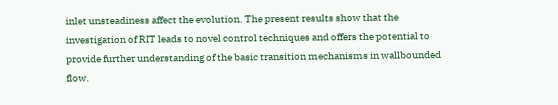inlet unsteadiness affect the evolution. The present results show that the investigation of RIT leads to novel control techniques and offers the potential to provide further understanding of the basic transition mechanisms in wallbounded flow.